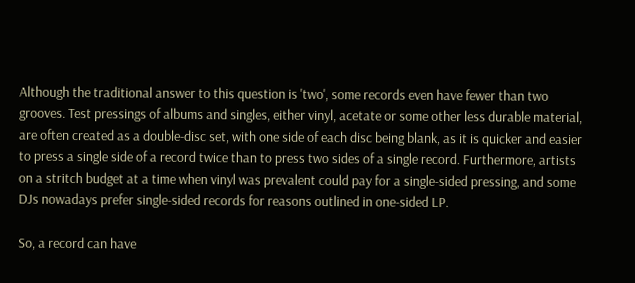Although the traditional answer to this question is 'two', some records even have fewer than two grooves. Test pressings of albums and singles, either vinyl, acetate or some other less durable material, are often created as a double-disc set, with one side of each disc being blank, as it is quicker and easier to press a single side of a record twice than to press two sides of a single record. Furthermore, artists on a stritch budget at a time when vinyl was prevalent could pay for a single-sided pressing, and some DJs nowadays prefer single-sided records for reasons outlined in one-sided LP.

So, a record can have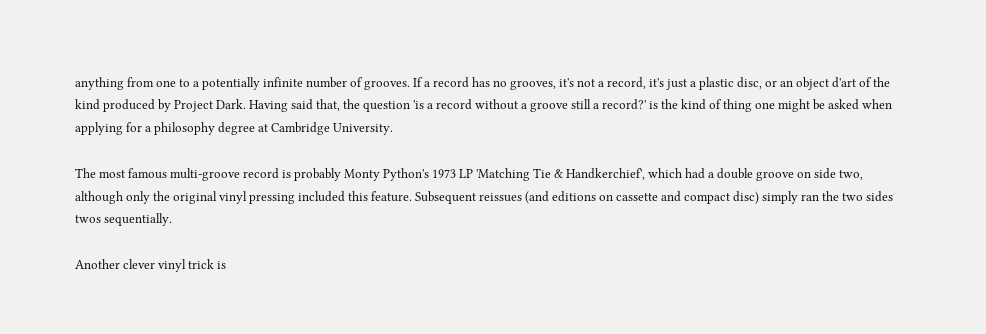anything from one to a potentially infinite number of grooves. If a record has no grooves, it's not a record, it's just a plastic disc, or an object d'art of the kind produced by Project Dark. Having said that, the question 'is a record without a groove still a record?' is the kind of thing one might be asked when applying for a philosophy degree at Cambridge University.

The most famous multi-groove record is probably Monty Python's 1973 LP 'Matching Tie & Handkerchief', which had a double groove on side two, although only the original vinyl pressing included this feature. Subsequent reissues (and editions on cassette and compact disc) simply ran the two sides twos sequentially.

Another clever vinyl trick is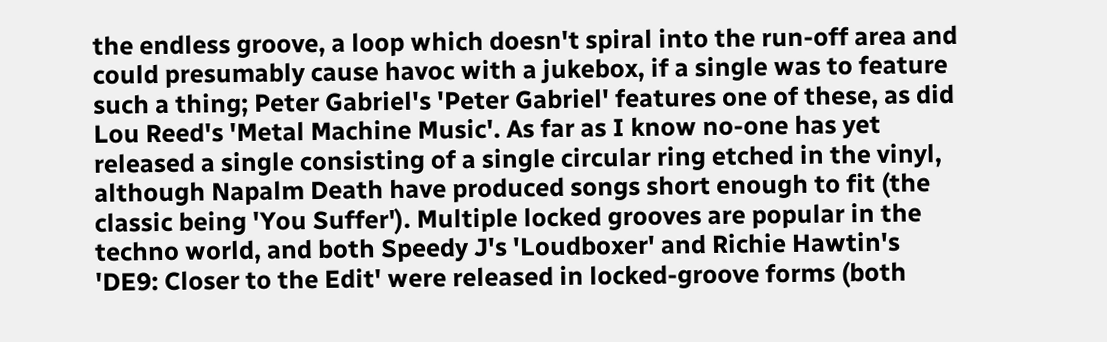the endless groove, a loop which doesn't spiral into the run-off area and could presumably cause havoc with a jukebox, if a single was to feature such a thing; Peter Gabriel's 'Peter Gabriel' features one of these, as did Lou Reed's 'Metal Machine Music'. As far as I know no-one has yet released a single consisting of a single circular ring etched in the vinyl, although Napalm Death have produced songs short enough to fit (the classic being 'You Suffer'). Multiple locked grooves are popular in the techno world, and both Speedy J's 'Loudboxer' and Richie Hawtin's 'DE9: Closer to the Edit' were released in locked-groove forms (both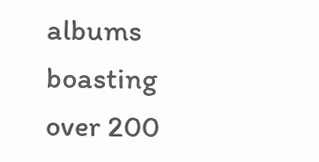albums boasting over 200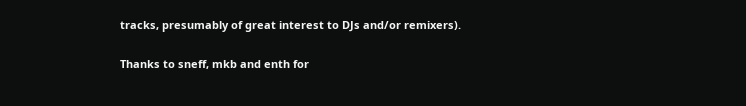tracks, presumably of great interest to DJs and/or remixers).

Thanks to sneff, mkb and enth for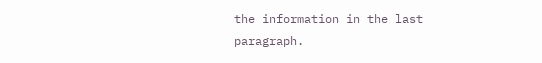the information in the last paragraph.